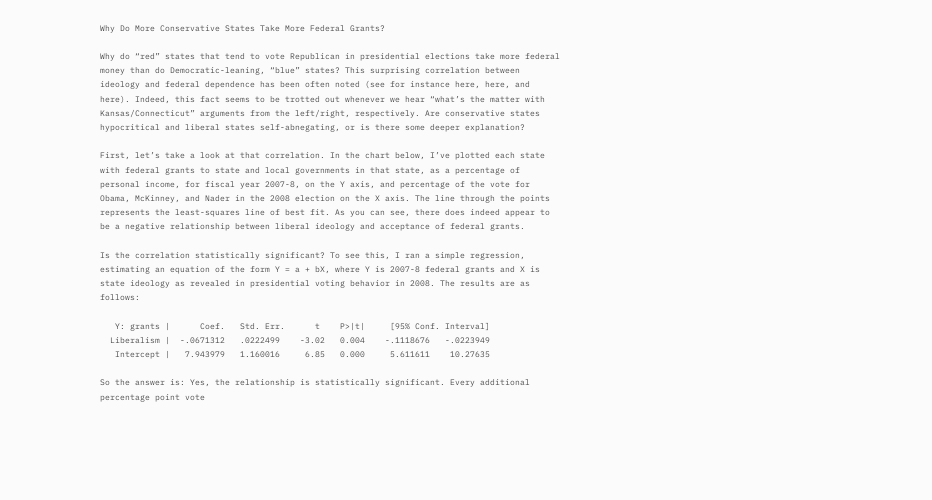Why Do More Conservative States Take More Federal Grants?

Why do “red” states that tend to vote Republican in presidential elections take more federal money than do Democratic-leaning, “blue” states? This surprising correlation between ideology and federal dependence has been often noted (see for instance here, here, and here). Indeed, this fact seems to be trotted out whenever we hear “what’s the matter with Kansas/Connecticut” arguments from the left/right, respectively. Are conservative states hypocritical and liberal states self-abnegating, or is there some deeper explanation?

First, let’s take a look at that correlation. In the chart below, I’ve plotted each state with federal grants to state and local governments in that state, as a percentage of personal income, for fiscal year 2007-8, on the Y axis, and percentage of the vote for Obama, McKinney, and Nader in the 2008 election on the X axis. The line through the points represents the least-squares line of best fit. As you can see, there does indeed appear to be a negative relationship between liberal ideology and acceptance of federal grants.

Is the correlation statistically significant? To see this, I ran a simple regression, estimating an equation of the form Y = a + bX, where Y is 2007-8 federal grants and X is state ideology as revealed in presidential voting behavior in 2008. The results are as follows:

   Y: grants |      Coef.   Std. Err.      t    P>|t|     [95% Conf. Interval]
  Liberalism |  -.0671312   .0222499    -3.02   0.004    -.1118676   -.0223949
   Intercept |   7.943979   1.160016     6.85   0.000     5.611611    10.27635

So the answer is: Yes, the relationship is statistically significant. Every additional percentage point vote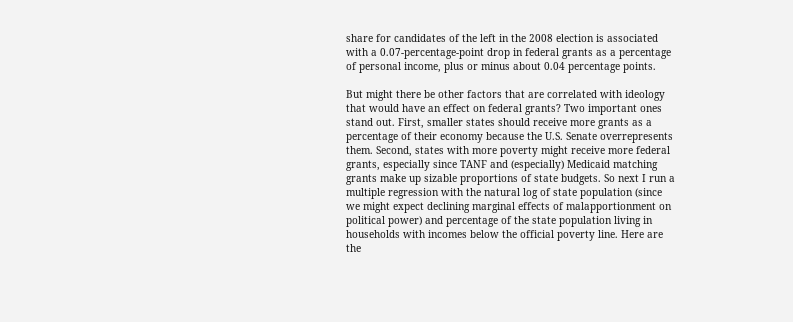share for candidates of the left in the 2008 election is associated with a 0.07-percentage-point drop in federal grants as a percentage of personal income, plus or minus about 0.04 percentage points.

But might there be other factors that are correlated with ideology that would have an effect on federal grants? Two important ones stand out. First, smaller states should receive more grants as a percentage of their economy because the U.S. Senate overrepresents them. Second, states with more poverty might receive more federal grants, especially since TANF and (especially) Medicaid matching grants make up sizable proportions of state budgets. So next I run a multiple regression with the natural log of state population (since we might expect declining marginal effects of malapportionment on political power) and percentage of the state population living in households with incomes below the official poverty line. Here are the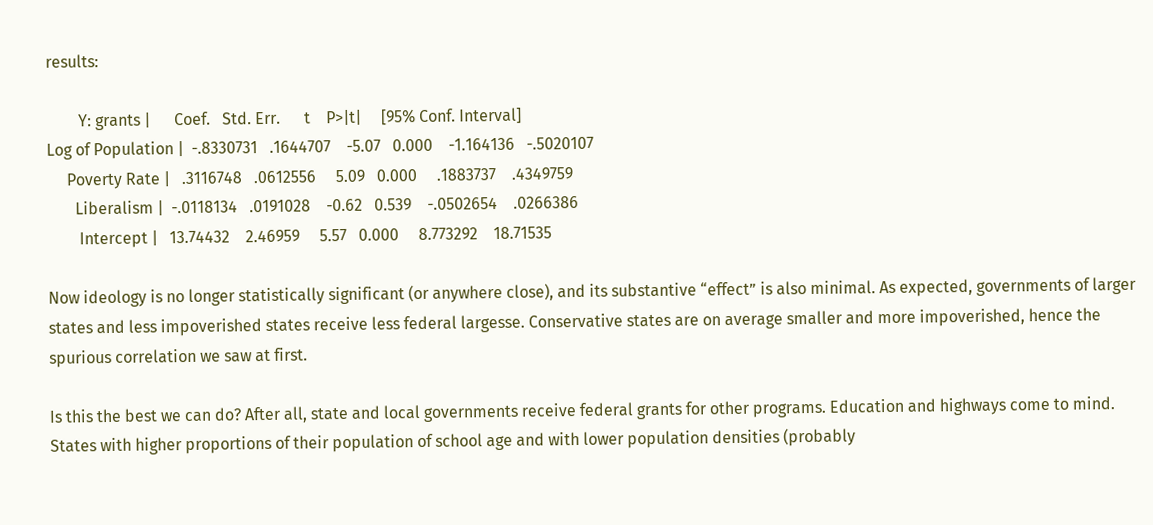results:

        Y: grants |      Coef.   Std. Err.      t    P>|t|     [95% Conf. Interval]
Log of Population |  -.8330731   .1644707    -5.07   0.000    -1.164136   -.5020107
     Poverty Rate |   .3116748   .0612556     5.09   0.000     .1883737    .4349759
       Liberalism |  -.0118134   .0191028    -0.62   0.539    -.0502654    .0266386
        Intercept |   13.74432    2.46959     5.57   0.000     8.773292    18.71535

Now ideology is no longer statistically significant (or anywhere close), and its substantive “effect” is also minimal. As expected, governments of larger states and less impoverished states receive less federal largesse. Conservative states are on average smaller and more impoverished, hence the spurious correlation we saw at first.

Is this the best we can do? After all, state and local governments receive federal grants for other programs. Education and highways come to mind. States with higher proportions of their population of school age and with lower population densities (probably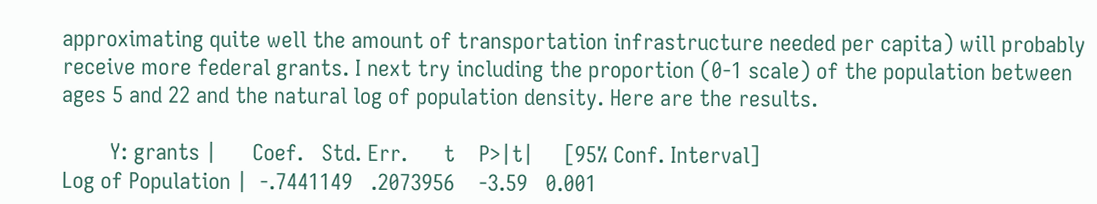approximating quite well the amount of transportation infrastructure needed per capita) will probably receive more federal grants. I next try including the proportion (0-1 scale) of the population between ages 5 and 22 and the natural log of population density. Here are the results.

        Y: grants |      Coef.   Std. Err.      t    P>|t|     [95% Conf. Interval]
Log of Population |  -.7441149   .2073956    -3.59   0.001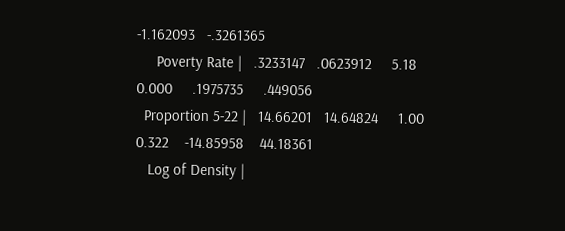-1.162093   -.3261365
     Poverty Rate |   .3233147   .0623912     5.18   0.000     .1975735     .449056
  Proportion 5-22 |   14.66201   14.64824     1.00   0.322    -14.85958    44.18361
   Log of Density |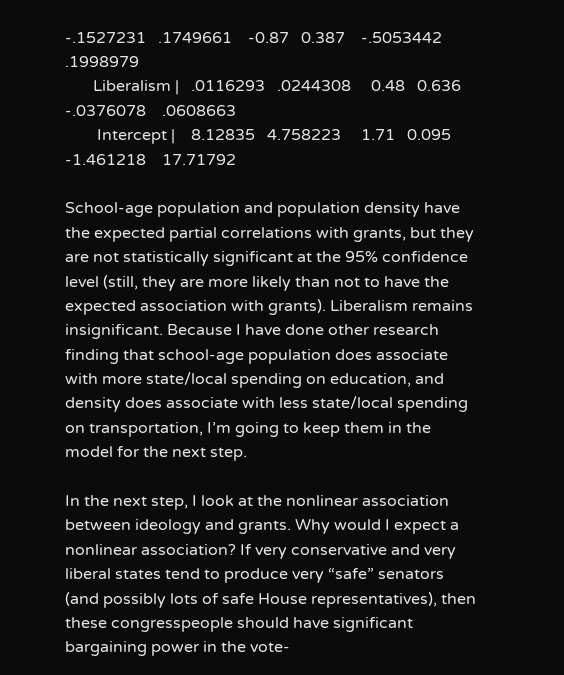-.1527231   .1749661    -0.87   0.387    -.5053442    .1998979
       Liberalism |   .0116293   .0244308     0.48   0.636    -.0376078    .0608663
        Intercept |    8.12835   4.758223     1.71   0.095    -1.461218    17.71792

School-age population and population density have the expected partial correlations with grants, but they are not statistically significant at the 95% confidence level (still, they are more likely than not to have the expected association with grants). Liberalism remains insignificant. Because I have done other research finding that school-age population does associate with more state/local spending on education, and density does associate with less state/local spending on transportation, I’m going to keep them in the model for the next step.

In the next step, I look at the nonlinear association between ideology and grants. Why would I expect a nonlinear association? If very conservative and very liberal states tend to produce very “safe” senators (and possibly lots of safe House representatives), then these congresspeople should have significant bargaining power in the vote-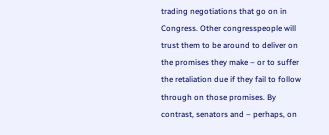trading negotiations that go on in Congress. Other congresspeople will trust them to be around to deliver on the promises they make – or to suffer the retaliation due if they fail to follow through on those promises. By contrast, senators and – perhaps, on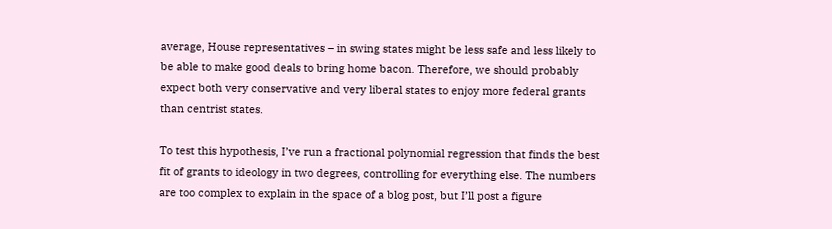average, House representatives – in swing states might be less safe and less likely to be able to make good deals to bring home bacon. Therefore, we should probably expect both very conservative and very liberal states to enjoy more federal grants than centrist states.

To test this hypothesis, I’ve run a fractional polynomial regression that finds the best fit of grants to ideology in two degrees, controlling for everything else. The numbers are too complex to explain in the space of a blog post, but I’ll post a figure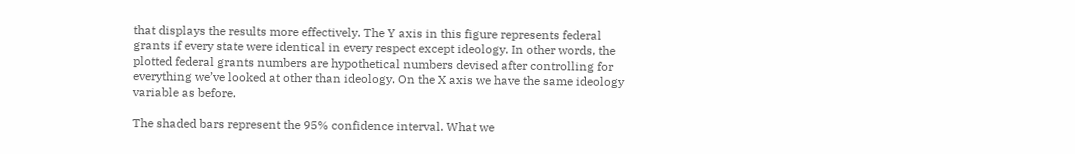that displays the results more effectively. The Y axis in this figure represents federal grants if every state were identical in every respect except ideology. In other words, the plotted federal grants numbers are hypothetical numbers devised after controlling for everything we’ve looked at other than ideology. On the X axis we have the same ideology variable as before.

The shaded bars represent the 95% confidence interval. What we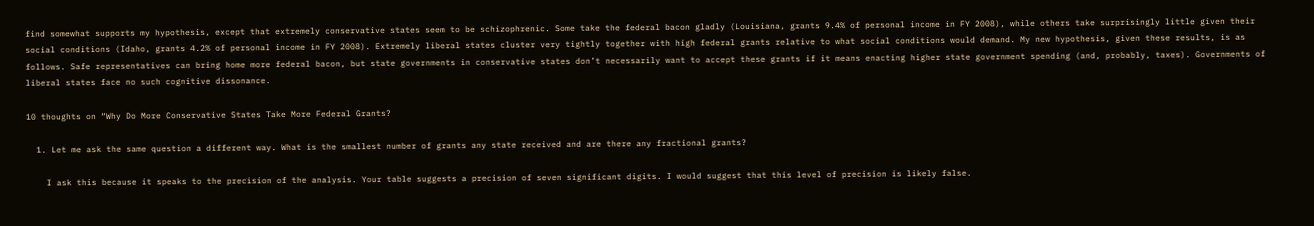find somewhat supports my hypothesis, except that extremely conservative states seem to be schizophrenic. Some take the federal bacon gladly (Louisiana, grants 9.4% of personal income in FY 2008), while others take surprisingly little given their social conditions (Idaho, grants 4.2% of personal income in FY 2008). Extremely liberal states cluster very tightly together with high federal grants relative to what social conditions would demand. My new hypothesis, given these results, is as follows. Safe representatives can bring home more federal bacon, but state governments in conservative states don’t necessarily want to accept these grants if it means enacting higher state government spending (and, probably, taxes). Governments of liberal states face no such cognitive dissonance.

10 thoughts on “Why Do More Conservative States Take More Federal Grants?

  1. Let me ask the same question a different way. What is the smallest number of grants any state received and are there any fractional grants?

    I ask this because it speaks to the precision of the analysis. Your table suggests a precision of seven significant digits. I would suggest that this level of precision is likely false.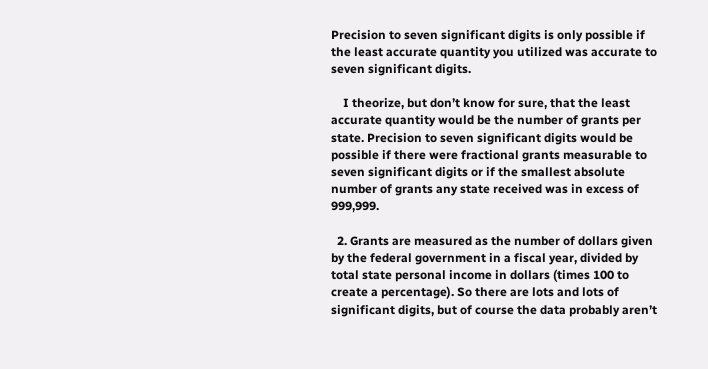Precision to seven significant digits is only possible if the least accurate quantity you utilized was accurate to seven significant digits.

    I theorize, but don’t know for sure, that the least accurate quantity would be the number of grants per state. Precision to seven significant digits would be possible if there were fractional grants measurable to seven significant digits or if the smallest absolute number of grants any state received was in excess of 999,999.

  2. Grants are measured as the number of dollars given by the federal government in a fiscal year, divided by total state personal income in dollars (times 100 to create a percentage). So there are lots and lots of significant digits, but of course the data probably aren’t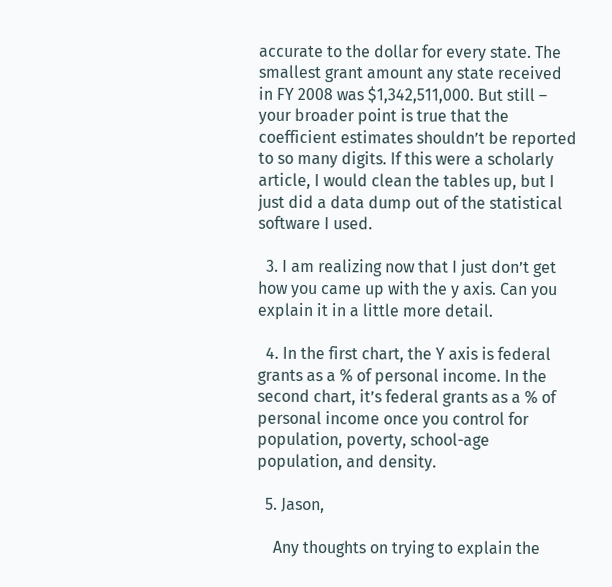accurate to the dollar for every state. The smallest grant amount any state received in FY 2008 was $1,342,511,000. But still – your broader point is true that the coefficient estimates shouldn’t be reported to so many digits. If this were a scholarly article, I would clean the tables up, but I just did a data dump out of the statistical software I used.

  3. I am realizing now that I just don’t get how you came up with the y axis. Can you explain it in a little more detail.

  4. In the first chart, the Y axis is federal grants as a % of personal income. In the second chart, it’s federal grants as a % of personal income once you control for population, poverty, school-age population, and density.

  5. Jason,

    Any thoughts on trying to explain the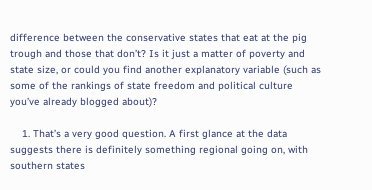difference between the conservative states that eat at the pig trough and those that don’t? Is it just a matter of poverty and state size, or could you find another explanatory variable (such as some of the rankings of state freedom and political culture you’ve already blogged about)?

    1. That’s a very good question. A first glance at the data suggests there is definitely something regional going on, with southern states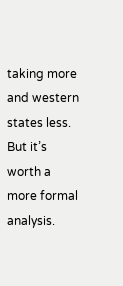taking more and western states less. But it’s worth a more formal analysis.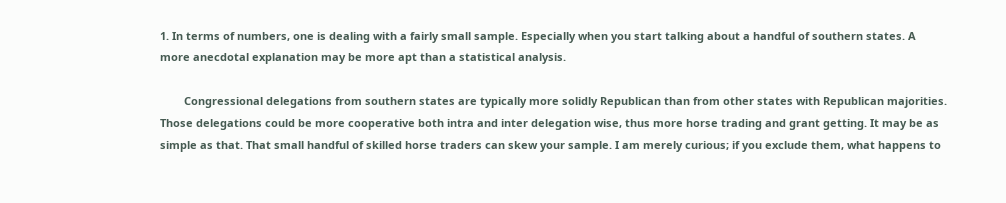1. In terms of numbers, one is dealing with a fairly small sample. Especially when you start talking about a handful of southern states. A more anecdotal explanation may be more apt than a statistical analysis.

        Congressional delegations from southern states are typically more solidly Republican than from other states with Republican majorities. Those delegations could be more cooperative both intra and inter delegation wise, thus more horse trading and grant getting. It may be as simple as that. That small handful of skilled horse traders can skew your sample. I am merely curious; if you exclude them, what happens to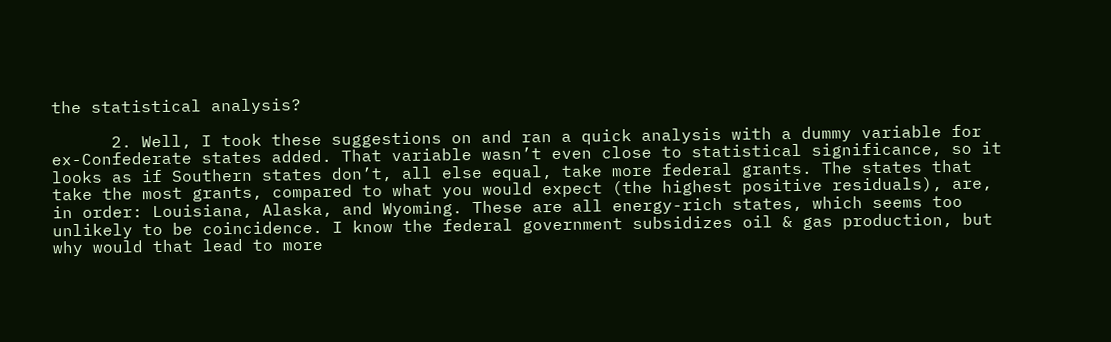the statistical analysis?

      2. Well, I took these suggestions on and ran a quick analysis with a dummy variable for ex-Confederate states added. That variable wasn’t even close to statistical significance, so it looks as if Southern states don’t, all else equal, take more federal grants. The states that take the most grants, compared to what you would expect (the highest positive residuals), are, in order: Louisiana, Alaska, and Wyoming. These are all energy-rich states, which seems too unlikely to be coincidence. I know the federal government subsidizes oil & gas production, but why would that lead to more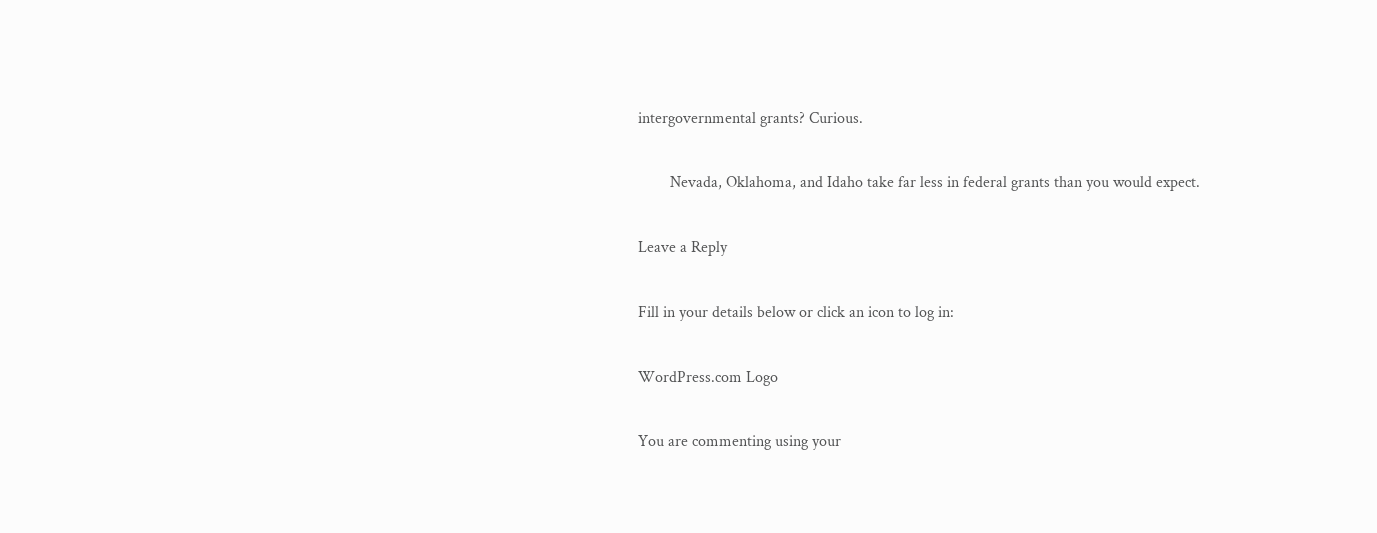intergovernmental grants? Curious.

        Nevada, Oklahoma, and Idaho take far less in federal grants than you would expect.

Leave a Reply

Fill in your details below or click an icon to log in:

WordPress.com Logo

You are commenting using your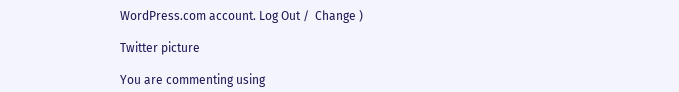WordPress.com account. Log Out /  Change )

Twitter picture

You are commenting using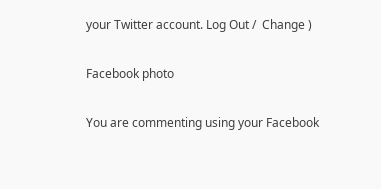your Twitter account. Log Out /  Change )

Facebook photo

You are commenting using your Facebook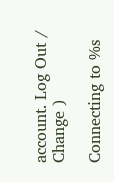account. Log Out /  Change )

Connecting to %s